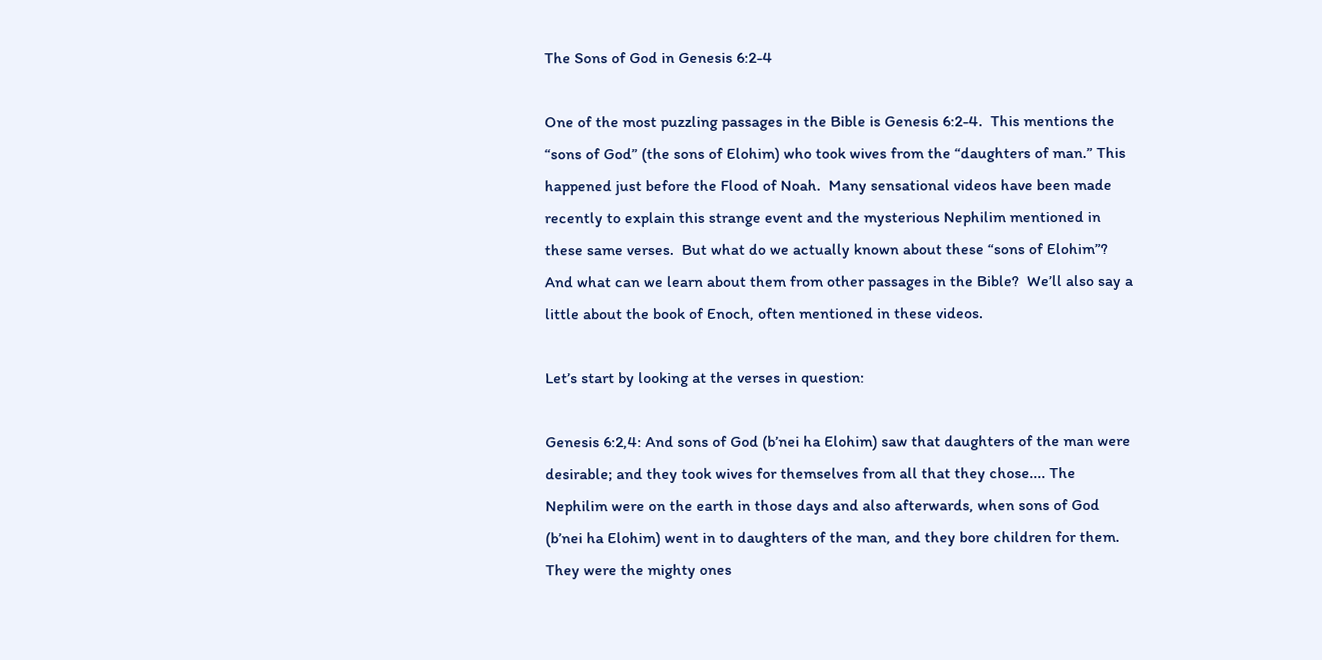The Sons of God in Genesis 6:2-4

One of the most puzzling passages in the Bible is Genesis 6:2-4.  This mentions the “sons of God” (the sons of Elohim) who took wives from the “daughters of man.” This happened just before the Flood of Noah.  Many sensational videos have been made recently to explain this strange event and the mysterious Nephilim mentioned in these same verses.  But what do we actually known about these “sons of Elohim”? And what can we learn about them from other passages in the Bible?  We’ll also say a little about the book of Enoch, often mentioned in these videos.

Let’s start by looking at the verses in question:

Genesis 6:2,4: And sons of God (b’nei ha Elohim) saw that daughters of the man were desirable; and they took wives for themselves from all that they chose.... The Nephilim were on the earth in those days and also afterwards, when sons of God (b’nei ha Elohim) went in to daughters of the man, and they bore children for them. They were the mighty ones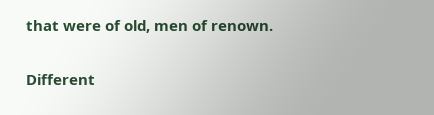that were of old, men of renown.

Different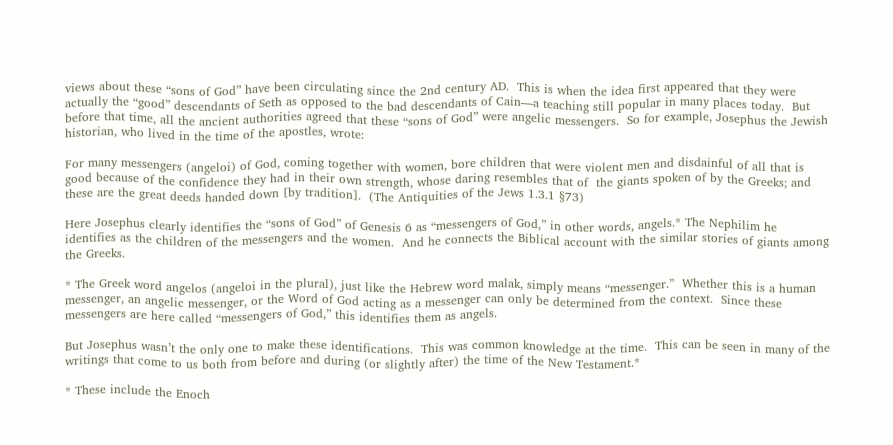views about these “sons of God” have been circulating since the 2nd century AD.  This is when the idea first appeared that they were actually the “good” descendants of Seth as opposed to the bad descendants of Cain—a teaching still popular in many places today.  But before that time, all the ancient authorities agreed that these “sons of God” were angelic messengers.  So for example, Josephus the Jewish historian, who lived in the time of the apostles, wrote:

For many messengers (angeloi) of God, coming together with women, bore children that were violent men and disdainful of all that is good because of the confidence they had in their own strength, whose daring resembles that of  the giants spoken of by the Greeks; and these are the great deeds handed down [by tradition].  (The Antiquities of the Jews 1.3.1 §73)

Here Josephus clearly identifies the “sons of God” of Genesis 6 as “messengers of God,” in other words, angels.* The Nephilim he identifies as the children of the messengers and the women.  And he connects the Biblical account with the similar stories of giants among the Greeks.

* The Greek word angelos (angeloi in the plural), just like the Hebrew word malak, simply means “messenger.”  Whether this is a human messenger, an angelic messenger, or the Word of God acting as a messenger can only be determined from the context.  Since these messengers are here called “messengers of God,” this identifies them as angels.

But Josephus wasn’t the only one to make these identifications.  This was common knowledge at the time.  This can be seen in many of the writings that come to us both from before and during (or slightly after) the time of the New Testament.*

* These include the Enoch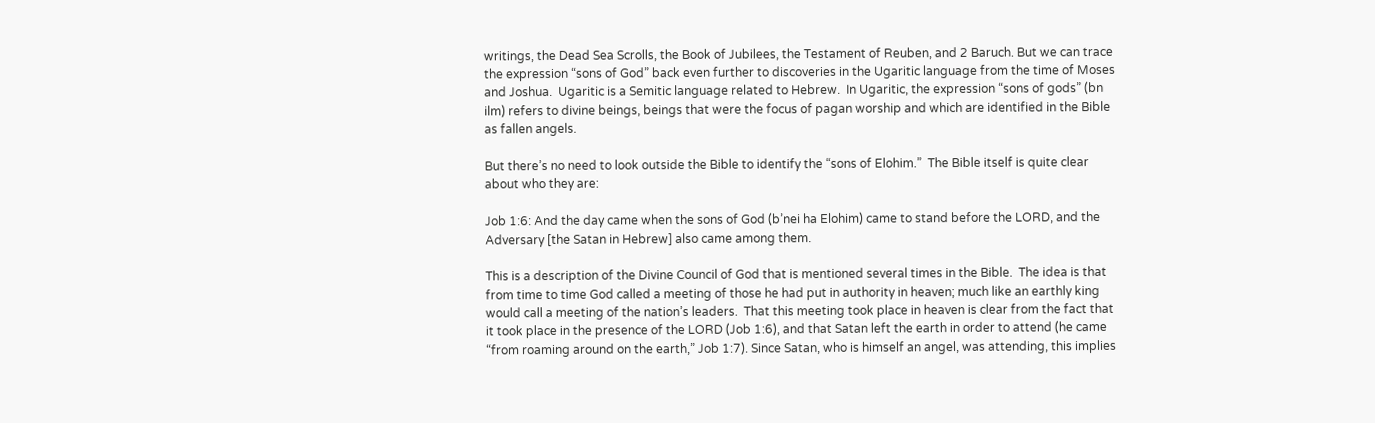writings, the Dead Sea Scrolls, the Book of Jubilees, the Testament of Reuben, and 2 Baruch. But we can trace the expression “sons of God” back even further to discoveries in the Ugaritic language from the time of Moses and Joshua.  Ugaritic is a Semitic language related to Hebrew.  In Ugaritic, the expression “sons of gods” (bn ilm) refers to divine beings, beings that were the focus of pagan worship and which are identified in the Bible as fallen angels.

But there’s no need to look outside the Bible to identify the “sons of Elohim.”  The Bible itself is quite clear about who they are:

Job 1:6: And the day came when the sons of God (b’nei ha Elohim) came to stand before the LORD, and the Adversary [the Satan in Hebrew] also came among them.

This is a description of the Divine Council of God that is mentioned several times in the Bible.  The idea is that from time to time God called a meeting of those he had put in authority in heaven; much like an earthly king would call a meeting of the nation’s leaders.  That this meeting took place in heaven is clear from the fact that it took place in the presence of the LORD (Job 1:6), and that Satan left the earth in order to attend (he came “from roaming around on the earth,” Job 1:7). Since Satan, who is himself an angel, was attending, this implies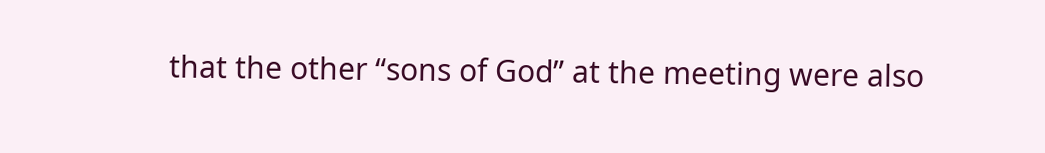that the other “sons of God” at the meeting were also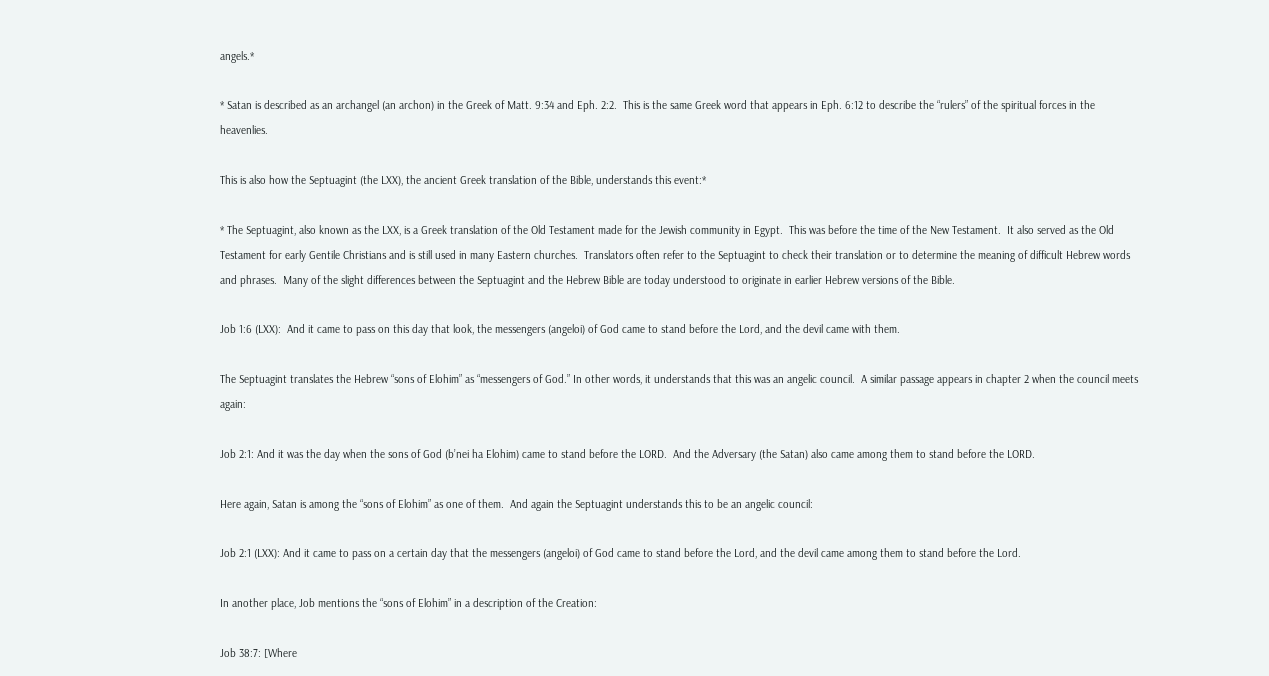angels.*

* Satan is described as an archangel (an archon) in the Greek of Matt. 9:34 and Eph. 2:2.  This is the same Greek word that appears in Eph. 6:12 to describe the “rulers” of the spiritual forces in the heavenlies.

This is also how the Septuagint (the LXX), the ancient Greek translation of the Bible, understands this event:*

* The Septuagint, also known as the LXX, is a Greek translation of the Old Testament made for the Jewish community in Egypt.  This was before the time of the New Testament.  It also served as the Old Testament for early Gentile Christians and is still used in many Eastern churches.  Translators often refer to the Septuagint to check their translation or to determine the meaning of difficult Hebrew words and phrases.  Many of the slight differences between the Septuagint and the Hebrew Bible are today understood to originate in earlier Hebrew versions of the Bible.

Job 1:6 (LXX):  And it came to pass on this day that look, the messengers (angeloi) of God came to stand before the Lord, and the devil came with them.

The Septuagint translates the Hebrew “sons of Elohim” as “messengers of God.” In other words, it understands that this was an angelic council.  A similar passage appears in chapter 2 when the council meets again:

Job 2:1: And it was the day when the sons of God (b’nei ha Elohim) came to stand before the LORD.  And the Adversary (the Satan) also came among them to stand before the LORD.

Here again, Satan is among the “sons of Elohim” as one of them.  And again the Septuagint understands this to be an angelic council:

Job 2:1 (LXX): And it came to pass on a certain day that the messengers (angeloi) of God came to stand before the Lord, and the devil came among them to stand before the Lord.

In another place, Job mentions the “sons of Elohim” in a description of the Creation:

Job 38:7: [Where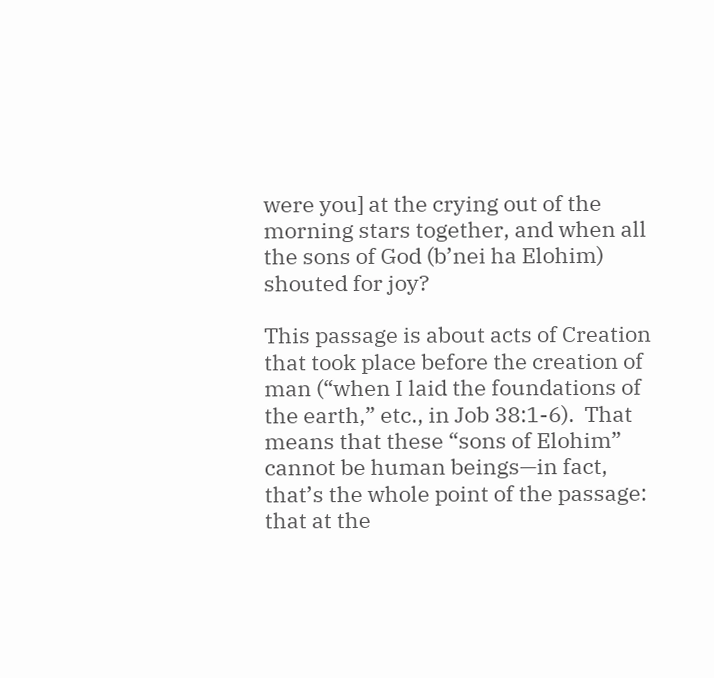were you] at the crying out of the morning stars together, and when all the sons of God (b’nei ha Elohim) shouted for joy?

This passage is about acts of Creation that took place before the creation of  man (“when I laid the foundations of the earth,” etc., in Job 38:1-6).  That means that these “sons of Elohim” cannot be human beings—in fact, that’s the whole point of the passage: that at the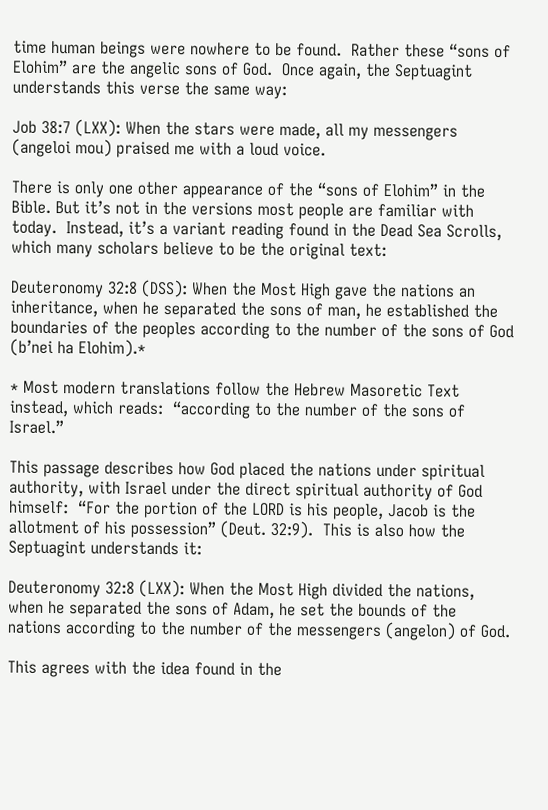time human beings were nowhere to be found.  Rather these “sons of Elohim” are the angelic sons of God.  Once again, the Septuagint understands this verse the same way:

Job 38:7 (LXX): When the stars were made, all my messengers (angeloi mou) praised me with a loud voice.

There is only one other appearance of the “sons of Elohim” in the Bible. But it’s not in the versions most people are familiar with today.  Instead, it’s a variant reading found in the Dead Sea Scrolls, which many scholars believe to be the original text:

Deuteronomy 32:8 (DSS): When the Most High gave the nations an inheritance, when he separated the sons of man, he established the boundaries of the peoples according to the number of the sons of God (b’nei ha Elohim).*

* Most modern translations follow the Hebrew Masoretic Text instead, which reads:  “according to the number of the sons of Israel.”

This passage describes how God placed the nations under spiritual authority, with Israel under the direct spiritual authority of God himself:  “For the portion of the LORD is his people, Jacob is the allotment of his possession” (Deut. 32:9).  This is also how the Septuagint understands it:

Deuteronomy 32:8 (LXX): When the Most High divided the nations, when he separated the sons of Adam, he set the bounds of the nations according to the number of the messengers (angelon) of God.

This agrees with the idea found in the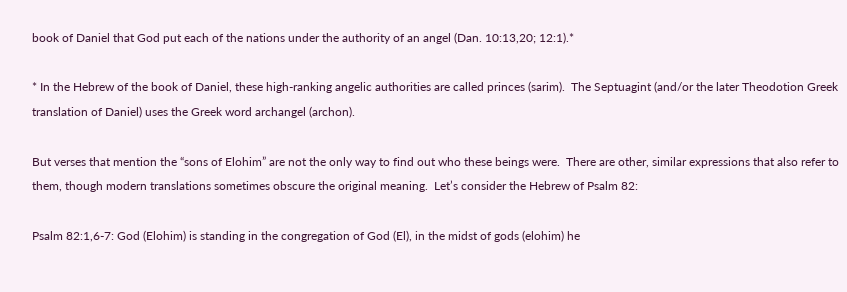book of Daniel that God put each of the nations under the authority of an angel (Dan. 10:13,20; 12:1).*

* In the Hebrew of the book of Daniel, these high-ranking angelic authorities are called princes (sarim).  The Septuagint (and/or the later Theodotion Greek translation of Daniel) uses the Greek word archangel (archon).

But verses that mention the “sons of Elohim” are not the only way to find out who these beings were.  There are other, similar expressions that also refer to them, though modern translations sometimes obscure the original meaning.  Let’s consider the Hebrew of Psalm 82:

Psalm 82:1,6-7: God (Elohim) is standing in the congregation of God (El), in the midst of gods (elohim) he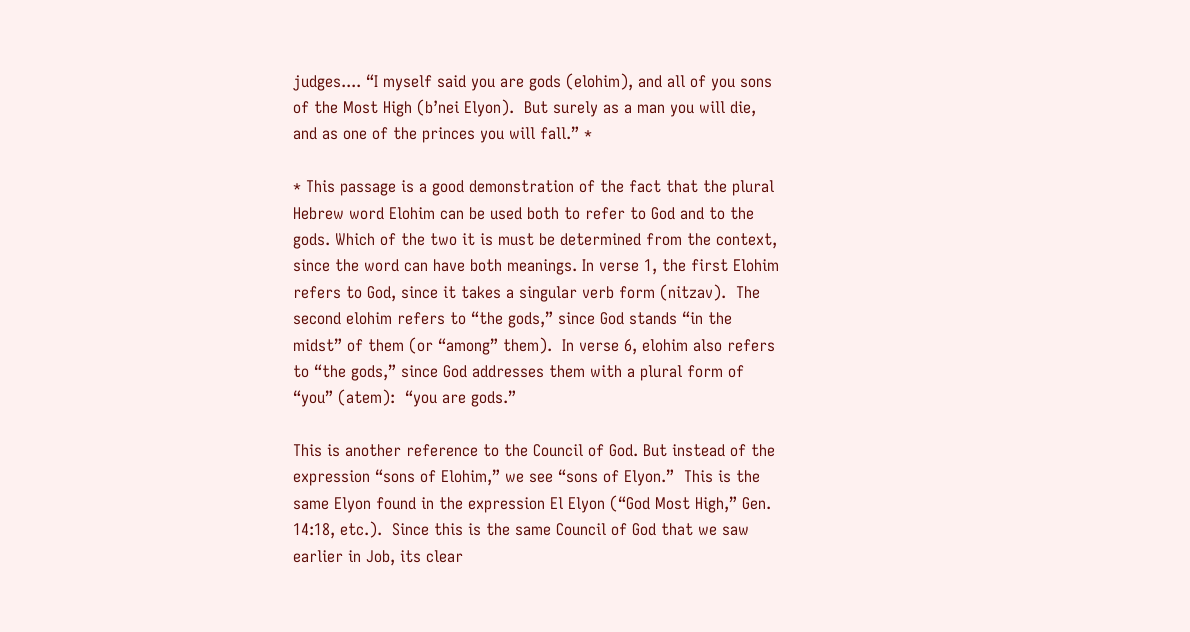judges.... “I myself said you are gods (elohim), and all of you sons of the Most High (b’nei Elyon).  But surely as a man you will die, and as one of the princes you will fall.” *

* This passage is a good demonstration of the fact that the plural Hebrew word Elohim can be used both to refer to God and to the gods. Which of the two it is must be determined from the context, since the word can have both meanings. In verse 1, the first Elohim refers to God, since it takes a singular verb form (nitzav).  The second elohim refers to “the gods,” since God stands “in the midst” of them (or “among” them).  In verse 6, elohim also refers to “the gods,” since God addresses them with a plural form of “you” (atem):  “you are gods.”

This is another reference to the Council of God. But instead of the expression “sons of Elohim,” we see “sons of Elyon.”  This is the same Elyon found in the expression El Elyon (“God Most High,” Gen. 14:18, etc.).  Since this is the same Council of God that we saw earlier in Job, its clear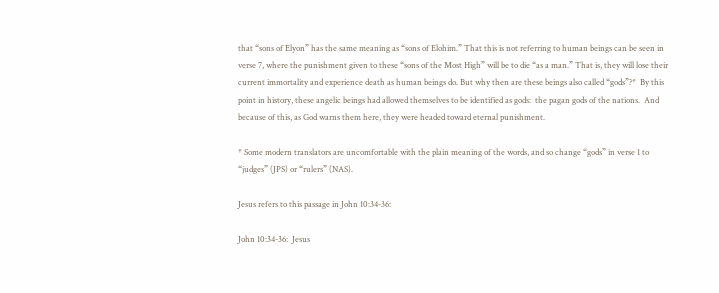that “sons of Elyon” has the same meaning as “sons of Elohim.” That this is not referring to human beings can be seen in verse 7, where the punishment given to these “sons of the Most High” will be to die “as a man.” That is, they will lose their current immortality and experience death as human beings do. But why then are these beings also called “gods”?*  By this point in history, these angelic beings had allowed themselves to be identified as gods:  the pagan gods of the nations.  And because of this, as God warns them here, they were headed toward eternal punishment.

* Some modern translators are uncomfortable with the plain meaning of the words, and so change “gods” in verse 1 to “judges” (JPS) or “rulers” (NAS).

Jesus refers to this passage in John 10:34-36:

John 10:34-36:  Jesus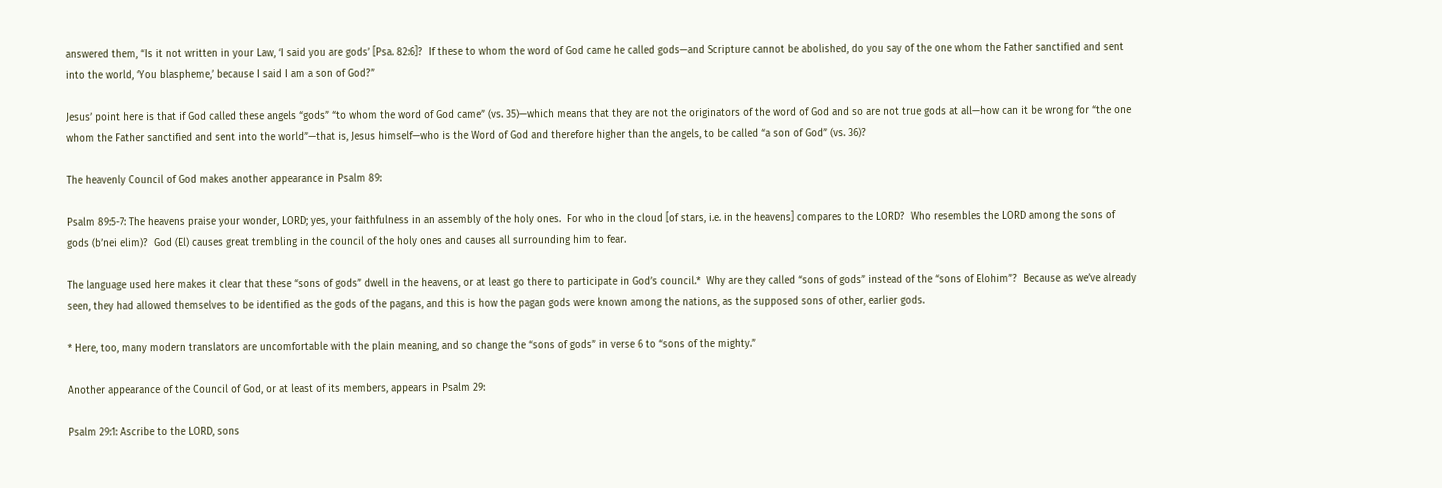answered them, “Is it not written in your Law, ‘I said you are gods’ [Psa. 82:6]?  If these to whom the word of God came he called gods—and Scripture cannot be abolished, do you say of the one whom the Father sanctified and sent into the world, ‘You blaspheme,’ because I said I am a son of God?”

Jesus’ point here is that if God called these angels “gods” “to whom the word of God came” (vs. 35)—which means that they are not the originators of the word of God and so are not true gods at all—how can it be wrong for “the one whom the Father sanctified and sent into the world”—that is, Jesus himself—who is the Word of God and therefore higher than the angels, to be called “a son of God” (vs. 36)?

The heavenly Council of God makes another appearance in Psalm 89:

Psalm 89:5-7: The heavens praise your wonder, LORD; yes, your faithfulness in an assembly of the holy ones.  For who in the cloud [of stars, i.e. in the heavens] compares to the LORD?  Who resembles the LORD among the sons of gods (b’nei elim)?  God (El) causes great trembling in the council of the holy ones and causes all surrounding him to fear.

The language used here makes it clear that these “sons of gods” dwell in the heavens, or at least go there to participate in God’s council.*  Why are they called “sons of gods” instead of the “sons of Elohim”?  Because as we’ve already seen, they had allowed themselves to be identified as the gods of the pagans, and this is how the pagan gods were known among the nations, as the supposed sons of other, earlier gods.

* Here, too, many modern translators are uncomfortable with the plain meaning, and so change the “sons of gods” in verse 6 to “sons of the mighty.”

Another appearance of the Council of God, or at least of its members, appears in Psalm 29:

Psalm 29:1: Ascribe to the LORD, sons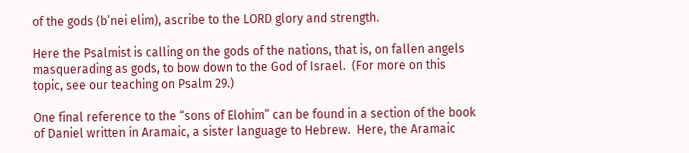of the gods (b’nei elim), ascribe to the LORD glory and strength.

Here the Psalmist is calling on the gods of the nations, that is, on fallen angels masquerading as gods, to bow down to the God of Israel.  (For more on this topic, see our teaching on Psalm 29.)

One final reference to the “sons of Elohim” can be found in a section of the book of Daniel written in Aramaic, a sister language to Hebrew.  Here, the Aramaic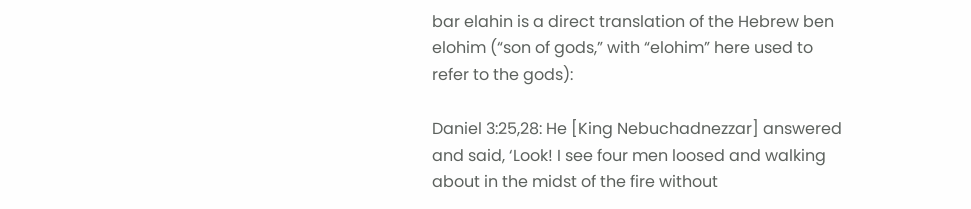bar elahin is a direct translation of the Hebrew ben elohim (“son of gods,” with “elohim” here used to refer to the gods):

Daniel 3:25,28: He [King Nebuchadnezzar] answered and said, ‘Look! I see four men loosed and walking about in the midst of the fire without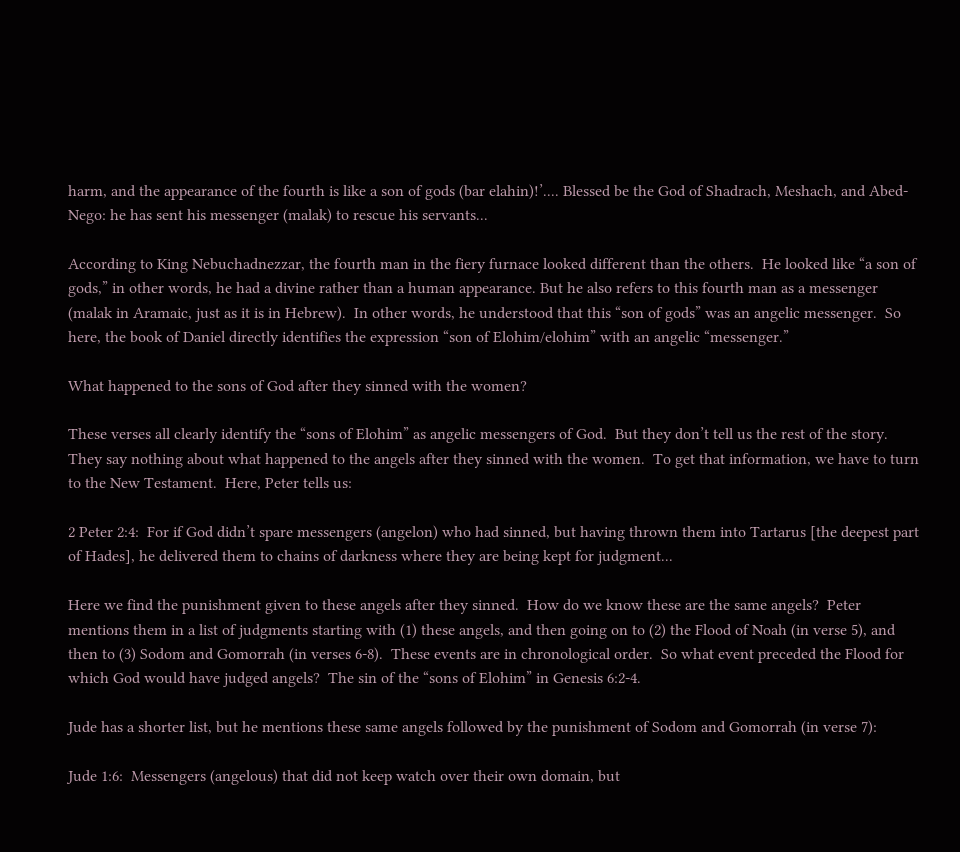harm, and the appearance of the fourth is like a son of gods (bar elahin)!’.... Blessed be the God of Shadrach, Meshach, and Abed-Nego: he has sent his messenger (malak) to rescue his servants...

According to King Nebuchadnezzar, the fourth man in the fiery furnace looked different than the others.  He looked like “a son of gods,” in other words, he had a divine rather than a human appearance. But he also refers to this fourth man as a messenger (malak in Aramaic, just as it is in Hebrew).  In other words, he understood that this “son of gods” was an angelic messenger.  So here, the book of Daniel directly identifies the expression “son of Elohim/elohim” with an angelic “messenger.”

What happened to the sons of God after they sinned with the women?

These verses all clearly identify the “sons of Elohim” as angelic messengers of God.  But they don’t tell us the rest of the story.  They say nothing about what happened to the angels after they sinned with the women.  To get that information, we have to turn to the New Testament.  Here, Peter tells us:

2 Peter 2:4:  For if God didn’t spare messengers (angelon) who had sinned, but having thrown them into Tartarus [the deepest part of Hades], he delivered them to chains of darkness where they are being kept for judgment...

Here we find the punishment given to these angels after they sinned.  How do we know these are the same angels?  Peter mentions them in a list of judgments starting with (1) these angels, and then going on to (2) the Flood of Noah (in verse 5), and then to (3) Sodom and Gomorrah (in verses 6-8).  These events are in chronological order.  So what event preceded the Flood for which God would have judged angels?  The sin of the “sons of Elohim” in Genesis 6:2-4.

Jude has a shorter list, but he mentions these same angels followed by the punishment of Sodom and Gomorrah (in verse 7):

Jude 1:6:  Messengers (angelous) that did not keep watch over their own domain, but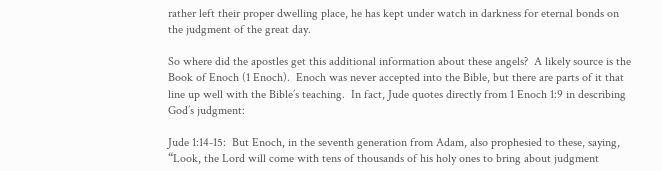rather left their proper dwelling place, he has kept under watch in darkness for eternal bonds on the judgment of the great day.

So where did the apostles get this additional information about these angels?  A likely source is the Book of Enoch (1 Enoch).  Enoch was never accepted into the Bible, but there are parts of it that line up well with the Bible’s teaching.  In fact, Jude quotes directly from 1 Enoch 1:9 in describing God’s judgment:

Jude 1:14-15:  But Enoch, in the seventh generation from Adam, also prophesied to these, saying, “Look, the Lord will come with tens of thousands of his holy ones to bring about judgment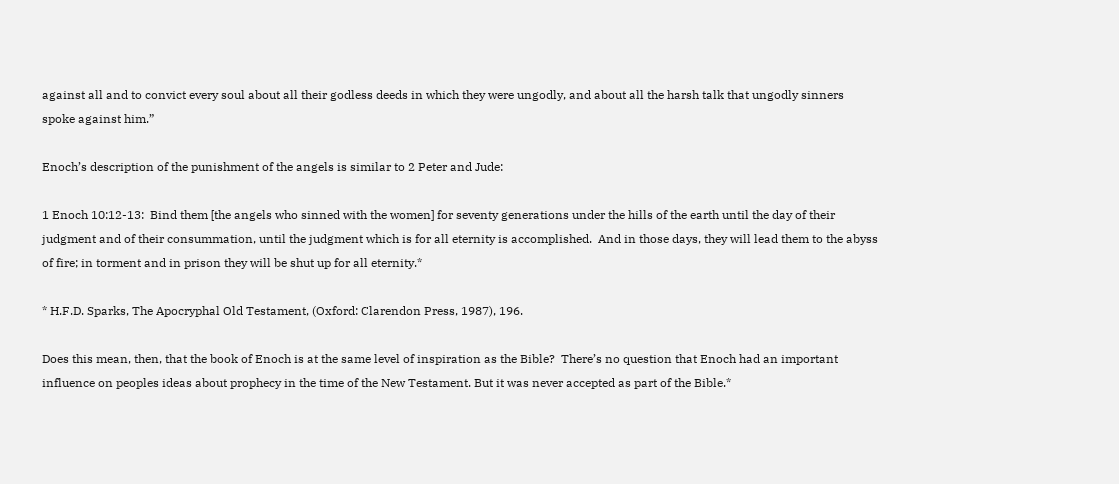against all and to convict every soul about all their godless deeds in which they were ungodly, and about all the harsh talk that ungodly sinners spoke against him.”

Enoch’s description of the punishment of the angels is similar to 2 Peter and Jude:

1 Enoch 10:12-13:  Bind them [the angels who sinned with the women] for seventy generations under the hills of the earth until the day of their judgment and of their consummation, until the judgment which is for all eternity is accomplished.  And in those days, they will lead them to the abyss of fire; in torment and in prison they will be shut up for all eternity.*

* H.F.D. Sparks, The Apocryphal Old Testament, (Oxford: Clarendon Press, 1987), 196.

Does this mean, then, that the book of Enoch is at the same level of inspiration as the Bible?  There’s no question that Enoch had an important influence on peoples ideas about prophecy in the time of the New Testament. But it was never accepted as part of the Bible.*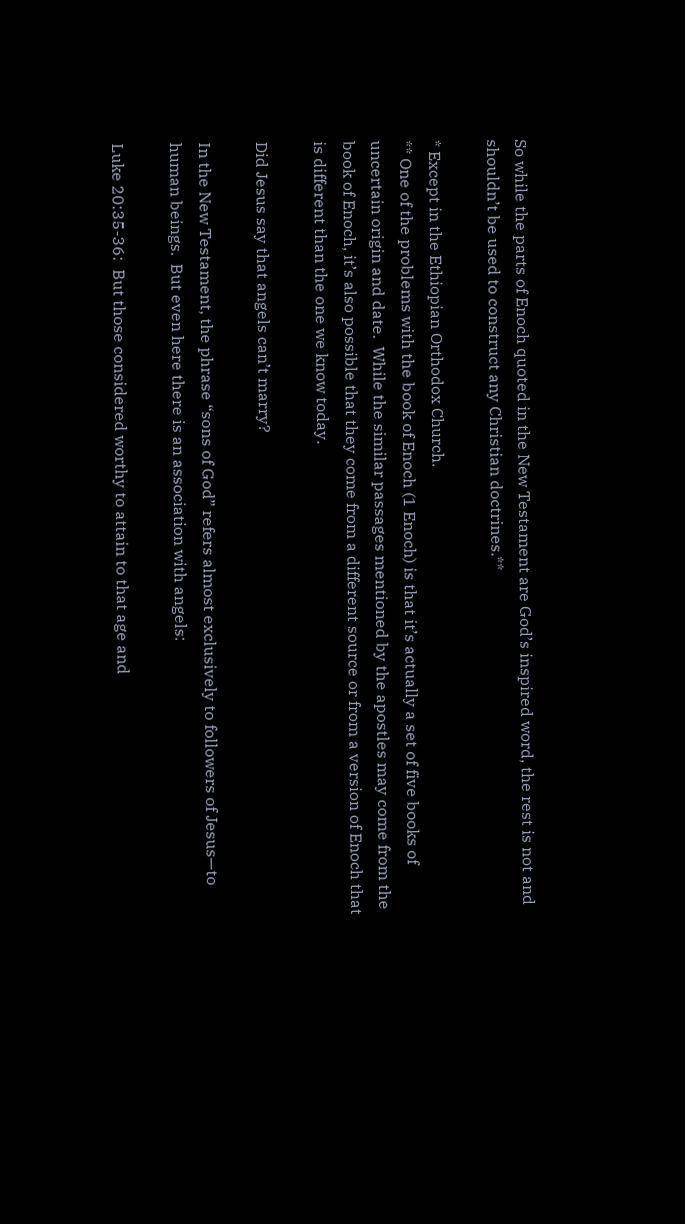So while the parts of Enoch quoted in the New Testament are God’s inspired word, the rest is not and shouldn’t be used to construct any Christian doctrines.**

* Except in the Ethiopian Orthodox Church.
** One of the problems with the book of Enoch (1 Enoch) is that it’s actually a set of five books of uncertain origin and date.  While the similar passages mentioned by the apostles may come from the book of Enoch, it’s also possible that they come from a different source or from a version of Enoch that is different than the one we know today.

Did Jesus say that angels can’t marry?

In the New Testament, the phrase “sons of God” refers almost exclusively to followers of Jesus—to human beings.  But even here there is an association with angels:

Luke 20:35-36:  But those considered worthy to attain to that age and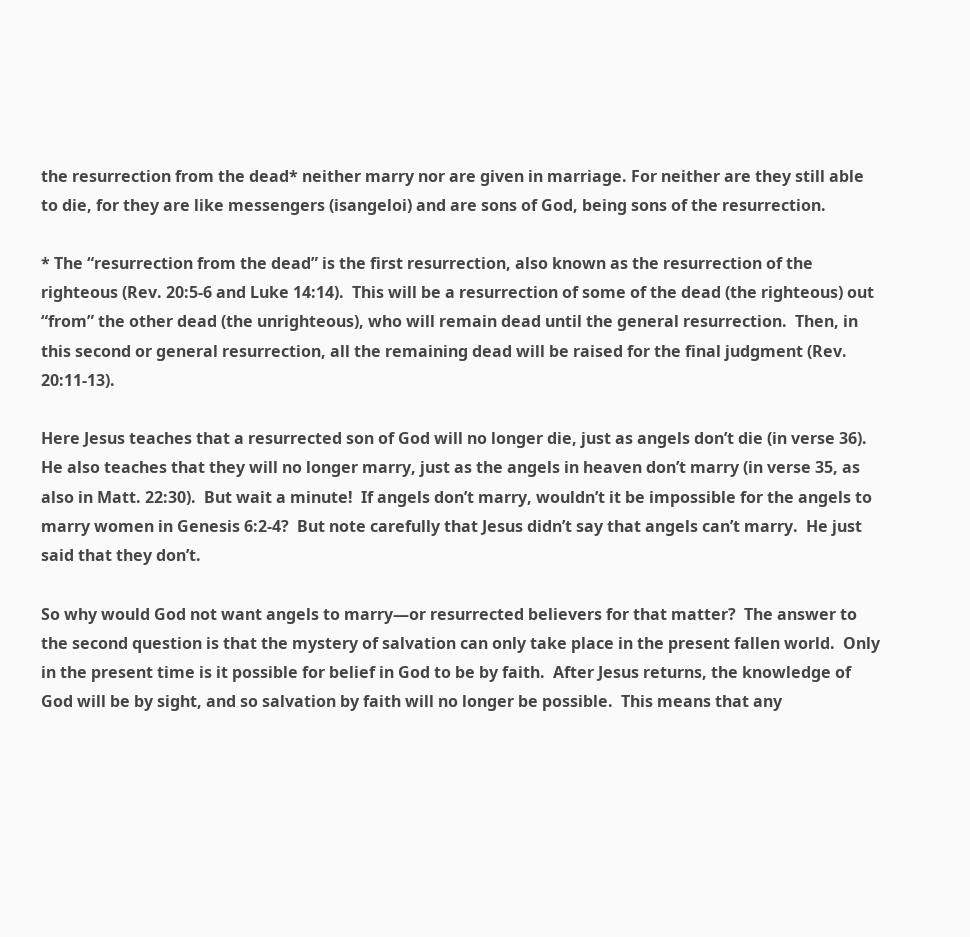the resurrection from the dead* neither marry nor are given in marriage. For neither are they still able to die, for they are like messengers (isangeloi) and are sons of God, being sons of the resurrection.

* The “resurrection from the dead” is the first resurrection, also known as the resurrection of the righteous (Rev. 20:5-6 and Luke 14:14).  This will be a resurrection of some of the dead (the righteous) out “from” the other dead (the unrighteous), who will remain dead until the general resurrection.  Then, in this second or general resurrection, all the remaining dead will be raised for the final judgment (Rev. 20:11-13).

Here Jesus teaches that a resurrected son of God will no longer die, just as angels don’t die (in verse 36).  He also teaches that they will no longer marry, just as the angels in heaven don’t marry (in verse 35, as also in Matt. 22:30).  But wait a minute!  If angels don’t marry, wouldn’t it be impossible for the angels to marry women in Genesis 6:2-4?  But note carefully that Jesus didn’t say that angels can’t marry.  He just said that they don’t.

So why would God not want angels to marry—or resurrected believers for that matter?  The answer to the second question is that the mystery of salvation can only take place in the present fallen world.  Only in the present time is it possible for belief in God to be by faith.  After Jesus returns, the knowledge of God will be by sight, and so salvation by faith will no longer be possible.  This means that any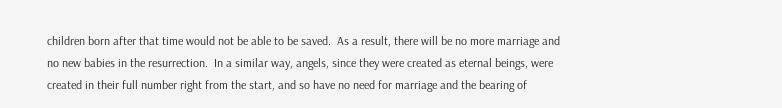children born after that time would not be able to be saved.  As a result, there will be no more marriage and no new babies in the resurrection.  In a similar way, angels, since they were created as eternal beings, were created in their full number right from the start, and so have no need for marriage and the bearing of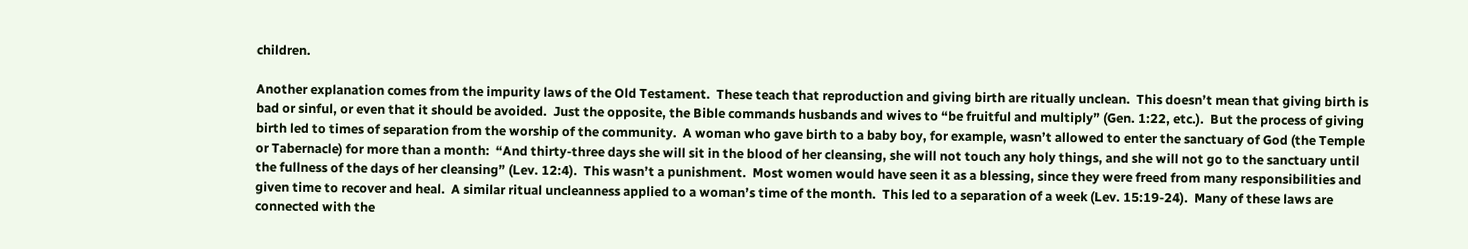children.

Another explanation comes from the impurity laws of the Old Testament.  These teach that reproduction and giving birth are ritually unclean.  This doesn’t mean that giving birth is bad or sinful, or even that it should be avoided.  Just the opposite, the Bible commands husbands and wives to “be fruitful and multiply” (Gen. 1:22, etc.).  But the process of giving birth led to times of separation from the worship of the community.  A woman who gave birth to a baby boy, for example, wasn’t allowed to enter the sanctuary of God (the Temple or Tabernacle) for more than a month:  “And thirty-three days she will sit in the blood of her cleansing, she will not touch any holy things, and she will not go to the sanctuary until the fullness of the days of her cleansing” (Lev. 12:4).  This wasn’t a punishment.  Most women would have seen it as a blessing, since they were freed from many responsibilities and given time to recover and heal.  A similar ritual uncleanness applied to a woman’s time of the month.  This led to a separation of a week (Lev. 15:19-24).  Many of these laws are connected with the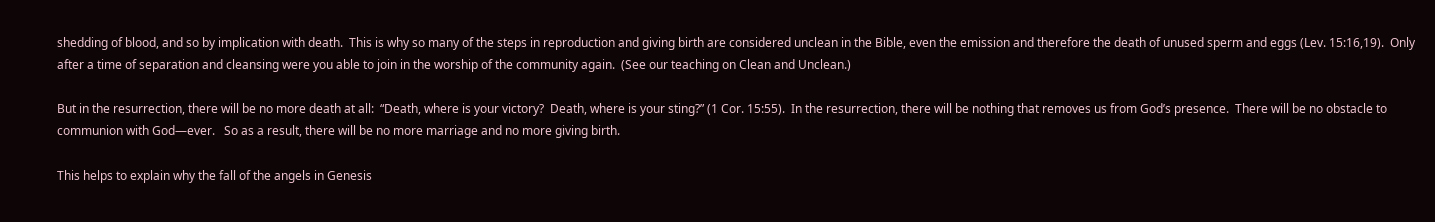shedding of blood, and so by implication with death.  This is why so many of the steps in reproduction and giving birth are considered unclean in the Bible, even the emission and therefore the death of unused sperm and eggs (Lev. 15:16,19).  Only after a time of separation and cleansing were you able to join in the worship of the community again.  (See our teaching on Clean and Unclean.)

But in the resurrection, there will be no more death at all:  “Death, where is your victory?  Death, where is your sting?” (1 Cor. 15:55).  In the resurrection, there will be nothing that removes us from God’s presence.  There will be no obstacle to communion with God—ever.   So as a result, there will be no more marriage and no more giving birth.

This helps to explain why the fall of the angels in Genesis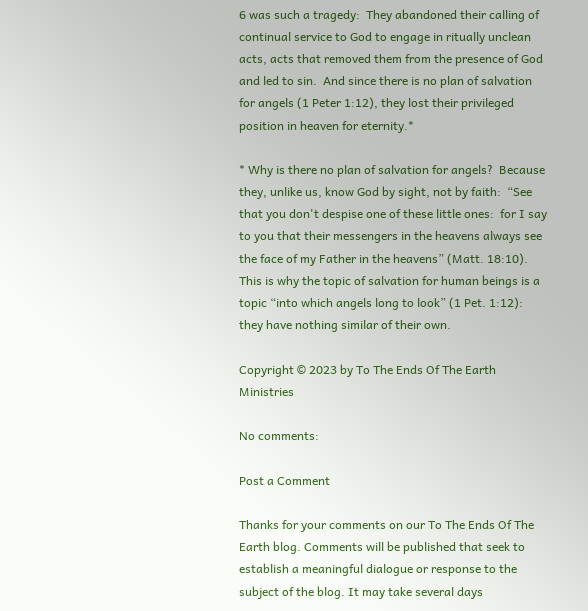6 was such a tragedy:  They abandoned their calling of continual service to God to engage in ritually unclean acts, acts that removed them from the presence of God and led to sin.  And since there is no plan of salvation for angels (1 Peter 1:12), they lost their privileged position in heaven for eternity.*

* Why is there no plan of salvation for angels?  Because they, unlike us, know God by sight, not by faith:  “See that you don't despise one of these little ones:  for I say to you that their messengers in the heavens always see the face of my Father in the heavens” (Matt. 18:10).  This is why the topic of salvation for human beings is a topic “into which angels long to look” (1 Pet. 1:12):  they have nothing similar of their own.

Copyright © 2023 by To The Ends Of The Earth Ministries

No comments:

Post a Comment

Thanks for your comments on our To The Ends Of The Earth blog. Comments will be published that seek to establish a meaningful dialogue or response to the subject of the blog. It may take several days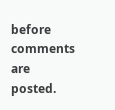before comments are posted.